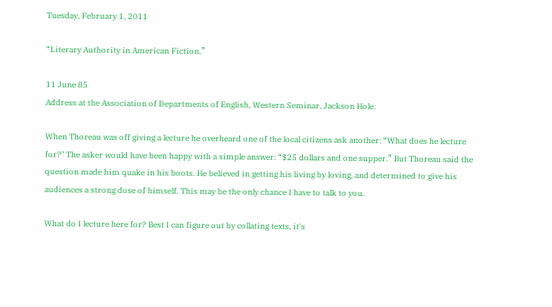Tuesday, February 1, 2011

“Literary Authority in American Fiction.”

11 June 85
Address at the Association of Departments of English, Western Seminar, Jackson Hole:

When Thoreau was off giving a lecture he overheard one of the local citizens ask another: “What does he lecture for?" The asker would have been happy with a simple answer: “$25 dollars and one supper.” But Thoreau said the question made him quake in his boots. He believed in getting his living by loving, and determined to give his audiences a strong dose of himself. This may be the only chance I have to talk to you.

What do I lecture here for? Best I can figure out by collating texts, it's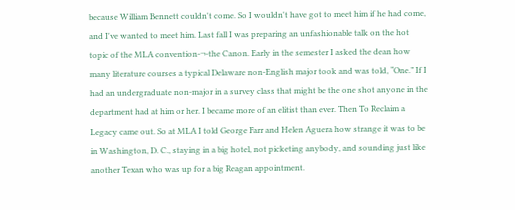because William Bennett couldn't come. So I wouldn't have got to meet him if he had come, and I've wanted to meet him. Last fall I was preparing an unfashionable talk on the hot topic of the MLA convention-¬-the Canon. Early in the semester I asked the dean how many literature courses a typical Delaware non-English major took and was told, “One.” If I had an undergraduate non-major in a survey class that might be the one shot anyone in the department had at him or her. I became more of an elitist than ever. Then To Reclaim a Legacy came out. So at MLA I told George Farr and Helen Aguera how strange it was to be in Washington, D. C., staying in a big hotel, not picketing anybody, and sounding just like another Texan who was up for a big Reagan appointment.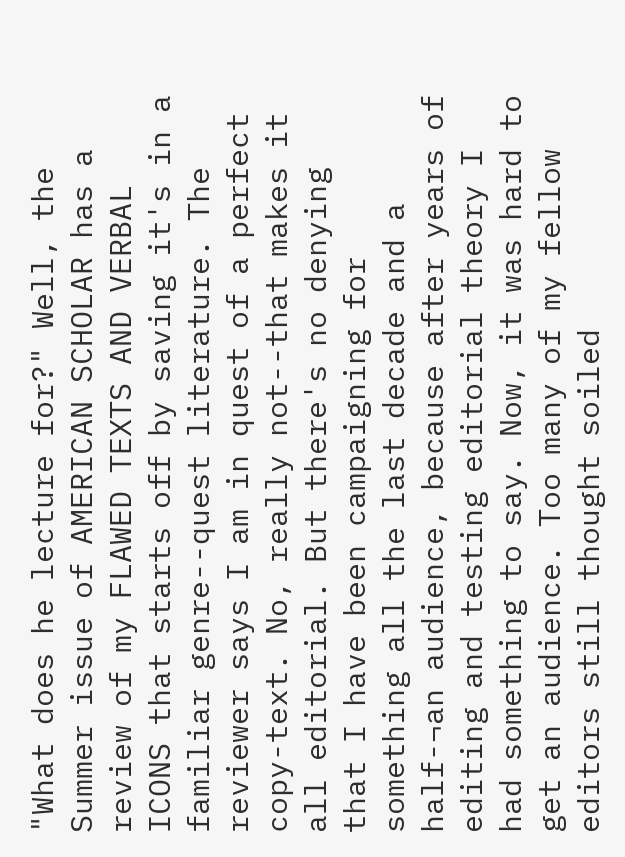"What does he lecture for?" Well, the Summer issue of AMERICAN SCHOLAR has a review of my FLAWED TEXTS AND VERBAL ICONS that starts off by saving it's in a familiar genre--quest literature. The reviewer says I am in quest of a perfect copy-text. No, really not--that makes it all editorial. But there's no denying that I have been campaigning for something all the last decade and a half-¬an audience, because after years of editing and testing editorial theory I had something to say. Now, it was hard to get an audience. Too many of my fellow editors still thought soiled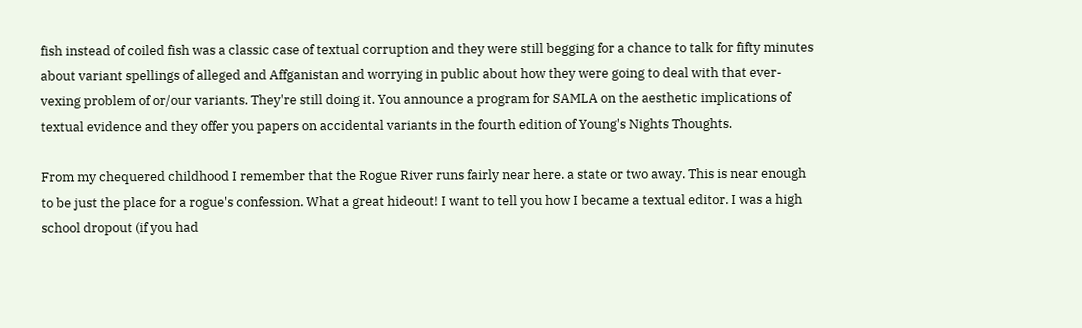fish instead of coiled fish was a classic case of textual corruption and they were still begging for a chance to talk for fifty minutes about variant spellings of alleged and Affganistan and worrying in public about how they were going to deal with that ever-vexing problem of or/our variants. They're still doing it. You announce a program for SAMLA on the aesthetic implications of textual evidence and they offer you papers on accidental variants in the fourth edition of Young's Nights Thoughts.

From my chequered childhood I remember that the Rogue River runs fairly near here. a state or two away. This is near enough to be just the place for a rogue's confession. What a great hideout! I want to tell you how I became a textual editor. I was a high school dropout (if you had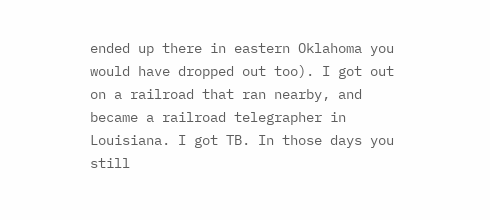ended up there in eastern Oklahoma you would have dropped out too). I got out on a railroad that ran nearby, and became a railroad telegrapher in Louisiana. I got TB. In those days you still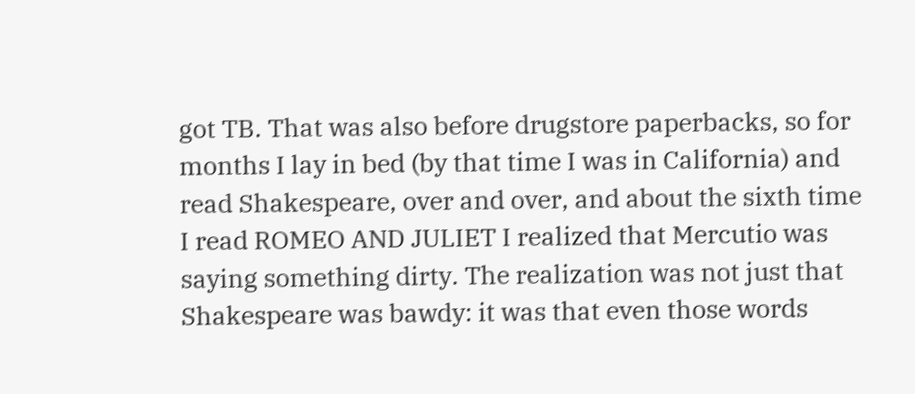got TB. That was also before drugstore paperbacks, so for months I lay in bed (by that time I was in California) and read Shakespeare, over and over, and about the sixth time I read ROMEO AND JULIET I realized that Mercutio was saying something dirty. The realization was not just that Shakespeare was bawdy: it was that even those words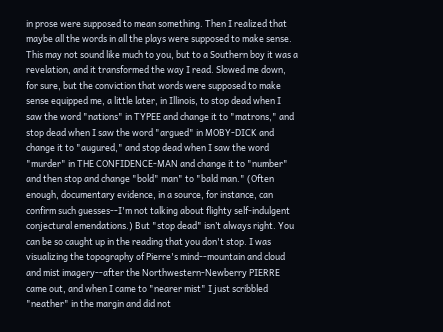in prose were supposed to mean something. Then I realized that maybe all the words in all the plays were supposed to make sense. This may not sound like much to you, but to a Southern boy it was a revelation, and it transformed the way I read. Slowed me down, for sure, but the conviction that words were supposed to make sense equipped me, a little later, in Illinois, to stop dead when I saw the word "nations" in TYPEE and change it to "matrons," and stop dead when I saw the word "argued" in MOBY-DICK and change it to "augured," and stop dead when I saw the word "murder" in THE CONFIDENCE-MAN and change it to "number" and then stop and change "bold" man" to "bald man." (Often enough, documentary evidence, in a source, for instance, can confirm such guesses--I'm not talking about flighty self-indulgent conjectural emendations.) But "stop dead" isn’t always right. You can be so caught up in the reading that you don't stop. I was visualizing the topography of Pierre's mind--mountain and cloud and mist imagery--after the Northwestern-Newberry PIERRE came out, and when I came to "nearer mist" I just scribbled "neather" in the margin and did not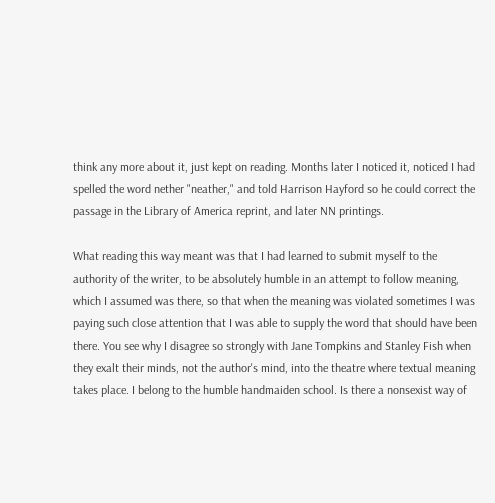think any more about it, just kept on reading. Months later I noticed it, noticed I had spelled the word nether "neather," and told Harrison Hayford so he could correct the passage in the Library of America reprint, and later NN printings.

What reading this way meant was that I had learned to submit myself to the authority of the writer, to be absolutely humble in an attempt to follow meaning, which I assumed was there, so that when the meaning was violated sometimes I was paying such close attention that I was able to supply the word that should have been there. You see why I disagree so strongly with Jane Tompkins and Stanley Fish when they exalt their minds, not the author's mind, into the theatre where textual meaning takes place. I belong to the humble handmaiden school. Is there a nonsexist way of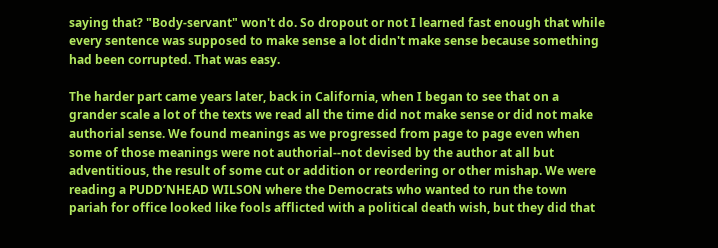saying that? "Body-servant" won't do. So dropout or not I learned fast enough that while every sentence was supposed to make sense a lot didn't make sense because something had been corrupted. That was easy.

The harder part came years later, back in California, when I began to see that on a grander scale a lot of the texts we read all the time did not make sense or did not make authorial sense. We found meanings as we progressed from page to page even when some of those meanings were not authorial--not devised by the author at all but adventitious, the result of some cut or addition or reordering or other mishap. We were reading a PUDD’NHEAD WILSON where the Democrats who wanted to run the town pariah for office looked like fools afflicted with a political death wish, but they did that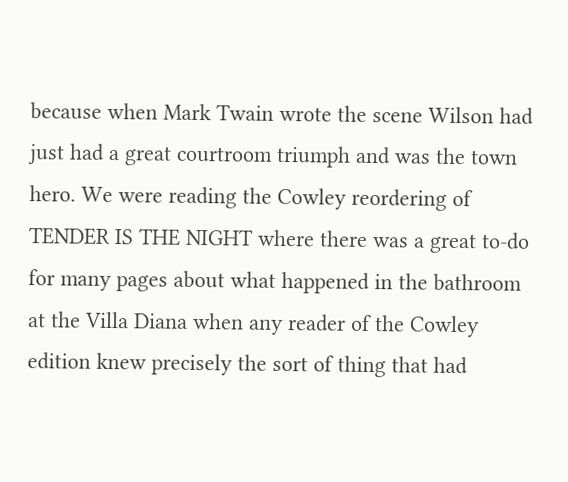because when Mark Twain wrote the scene Wilson had just had a great courtroom triumph and was the town hero. We were reading the Cowley reordering of TENDER IS THE NIGHT where there was a great to-do for many pages about what happened in the bathroom at the Villa Diana when any reader of the Cowley edition knew precisely the sort of thing that had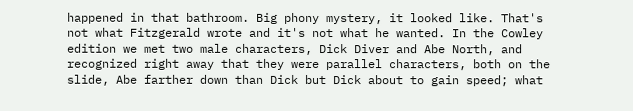happened in that bathroom. Big phony mystery, it looked like. That's not what Fitzgerald wrote and it's not what he wanted. In the Cowley edition we met two male characters, Dick Diver and Abe North, and recognized right away that they were parallel characters, both on the slide, Abe farther down than Dick but Dick about to gain speed; what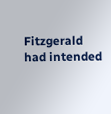Fitzgerald had intended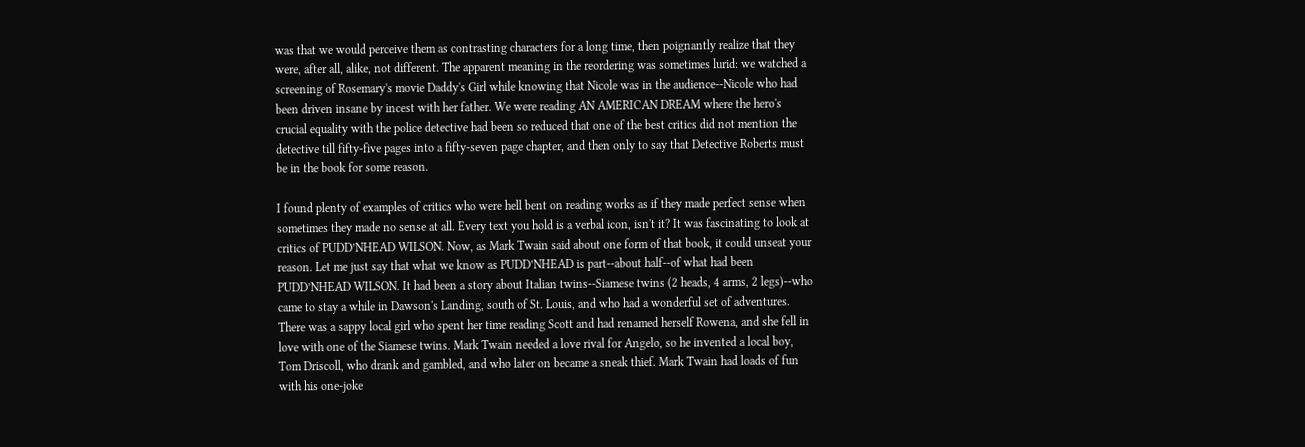was that we would perceive them as contrasting characters for a long time, then poignantly realize that they were, after all, alike, not different. The apparent meaning in the reordering was sometimes lurid: we watched a screening of Rosemary's movie Daddy's Girl while knowing that Nicole was in the audience--Nicole who had been driven insane by incest with her father. We were reading AN AMERICAN DREAM where the hero's crucial equality with the police detective had been so reduced that one of the best critics did not mention the detective till fifty-five pages into a fifty-seven page chapter, and then only to say that Detective Roberts must be in the book for some reason.

I found plenty of examples of critics who were hell bent on reading works as if they made perfect sense when sometimes they made no sense at all. Every text you hold is a verbal icon, isn't it? It was fascinating to look at critics of PUDD’NHEAD WILSON. Now, as Mark Twain said about one form of that book, it could unseat your reason. Let me just say that what we know as PUDD’NHEAD is part--about half--of what had been PUDD’NHEAD WILSON. It had been a story about Italian twins--Siamese twins (2 heads, 4 arms, 2 legs)--who came to stay a while in Dawson's Landing, south of St. Louis, and who had a wonderful set of adventures. There was a sappy local girl who spent her time reading Scott and had renamed herself Rowena, and she fell in love with one of the Siamese twins. Mark Twain needed a love rival for Angelo, so he invented a local boy, Tom Driscoll, who drank and gambled, and who later on became a sneak thief. Mark Twain had loads of fun with his one-joke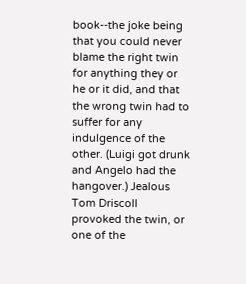book--the joke being that you could never blame the right twin for anything they or he or it did, and that the wrong twin had to suffer for any indulgence of the other. (Luigi got drunk and Angelo had the hangover.) Jealous Tom Driscoll provoked the twin, or one of the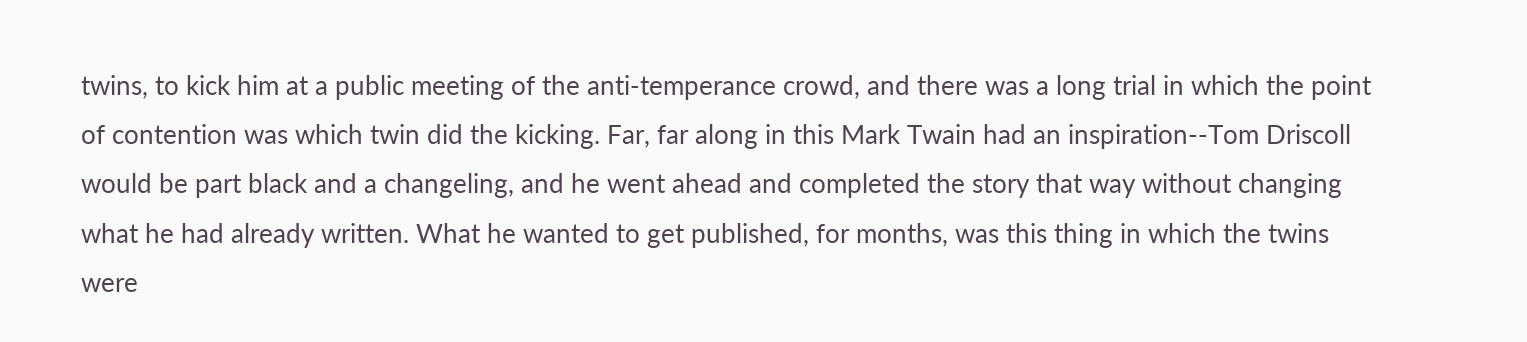twins, to kick him at a public meeting of the anti-temperance crowd, and there was a long trial in which the point of contention was which twin did the kicking. Far, far along in this Mark Twain had an inspiration--Tom Driscoll would be part black and a changeling, and he went ahead and completed the story that way without changing what he had already written. What he wanted to get published, for months, was this thing in which the twins were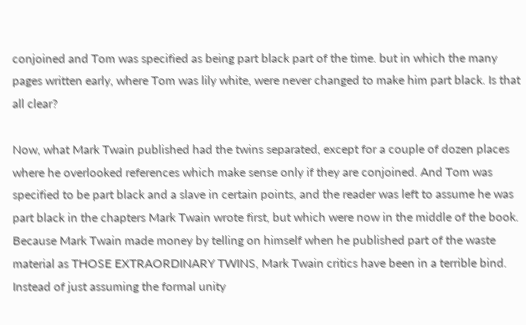conjoined and Tom was specified as being part black part of the time. but in which the many pages written early, where Tom was lily white, were never changed to make him part black. Is that all clear?

Now, what Mark Twain published had the twins separated, except for a couple of dozen places where he overlooked references which make sense only if they are conjoined. And Tom was specified to be part black and a slave in certain points, and the reader was left to assume he was part black in the chapters Mark Twain wrote first, but which were now in the middle of the book. Because Mark Twain made money by telling on himself when he published part of the waste material as THOSE EXTRAORDINARY TWINS, Mark Twain critics have been in a terrible bind. Instead of just assuming the formal unity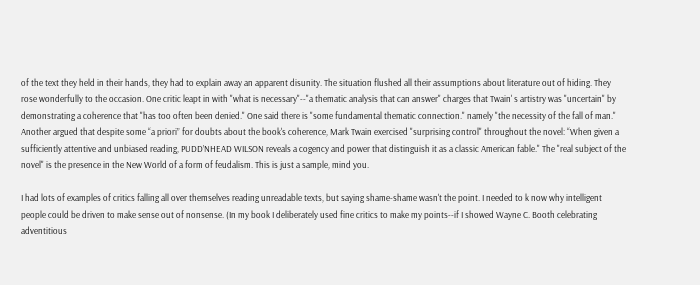of the text they held in their hands, they had to explain away an apparent disunity. The situation flushed all their assumptions about literature out of hiding. They rose wonderfully to the occasion. One critic leapt in with "what is necessary"--"a thematic analysis that can answer" charges that Twain' s artistry was "uncertain" by demonstrating a coherence that "has too often been denied." One said there is "some fundamental thematic connection." namely "the necessity of the fall of man." Another argued that despite some “a priori” for doubts about the book's coherence, Mark Twain exercised "surprising control" throughout the novel: “When given a sufficiently attentive and unbiased reading, PUDD’NHEAD WILSON reveals a cogency and power that distinguish it as a classic American fable." The "real subject of the novel" is the presence in the New World of a form of feudalism. This is just a sample, mind you.

I had lots of examples of critics falling all over themselves reading unreadable texts, but saying shame-shame wasn't the point. I needed to k now why intelligent people could be driven to make sense out of nonsense. (In my book I deliberately used fine critics to make my points--if I showed Wayne C. Booth celebrating adventitious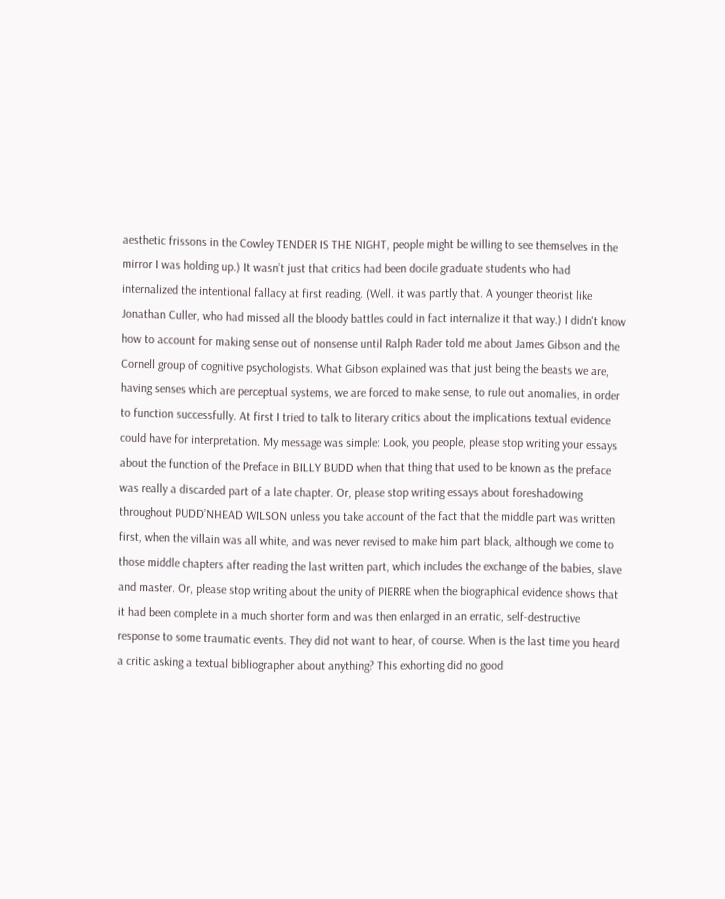aesthetic frissons in the Cowley TENDER IS THE NIGHT, people might be willing to see themselves in the mirror I was holding up.) It wasn’t just that critics had been docile graduate students who had internalized the intentional fallacy at first reading. (Well. it was partly that. A younger theorist like Jonathan Culler, who had missed all the bloody battles could in fact internalize it that way.) I didn't know how to account for making sense out of nonsense until Ralph Rader told me about James Gibson and the Cornell group of cognitive psychologists. What Gibson explained was that just being the beasts we are, having senses which are perceptual systems, we are forced to make sense, to rule out anomalies, in order to function successfully. At first I tried to talk to literary critics about the implications textual evidence could have for interpretation. My message was simple: Look, you people, please stop writing your essays about the function of the Preface in BILLY BUDD when that thing that used to be known as the preface was really a discarded part of a late chapter. Or, please stop writing essays about foreshadowing throughout PUDD’NHEAD WILSON unless you take account of the fact that the middle part was written first, when the villain was all white, and was never revised to make him part black, although we come to those middle chapters after reading the last written part, which includes the exchange of the babies, slave and master. Or, please stop writing about the unity of PIERRE when the biographical evidence shows that it had been complete in a much shorter form and was then enlarged in an erratic, self-destructive response to some traumatic events. They did not want to hear, of course. When is the last time you heard a critic asking a textual bibliographer about anything? This exhorting did no good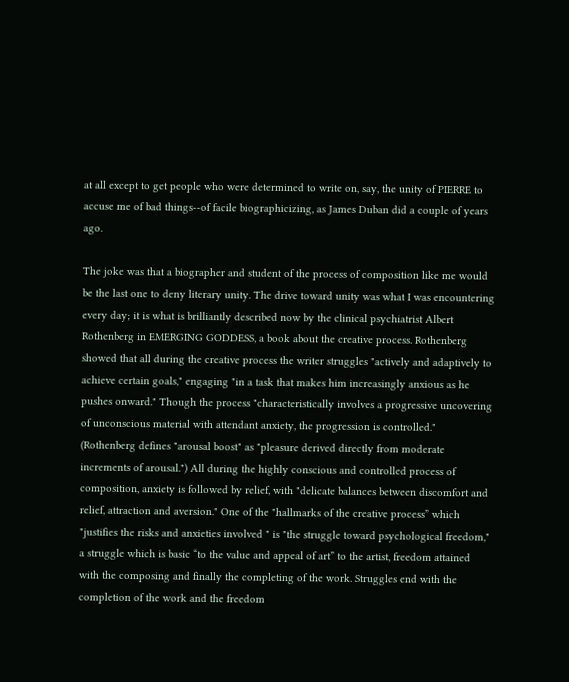at all except to get people who were determined to write on, say, the unity of PIERRE to accuse me of bad things--of facile biographicizing, as James Duban did a couple of years ago.

The joke was that a biographer and student of the process of composition like me would be the last one to deny literary unity. The drive toward unity was what I was encountering every day; it is what is brilliantly described now by the clinical psychiatrist Albert Rothenberg in EMERGING GODDESS, a book about the creative process. Rothenberg showed that all during the creative process the writer struggles "actively and adaptively to achieve certain goals," engaging "in a task that makes him increasingly anxious as he pushes onward." Though the process "characteristically involves a progressive uncovering of unconscious material with attendant anxiety, the progression is controlled." (Rothenberg defines "arousal boost" as "pleasure derived directly from moderate increments of arousal.") All during the highly conscious and controlled process of composition, anxiety is followed by relief, with "delicate balances between discomfort and relief, attraction and aversion." One of the "hallmarks of the creative process” which "justifies the risks and anxieties involved " is "the struggle toward psychological freedom," a struggle which is basic “to the value and appeal of art” to the artist, freedom attained with the composing and finally the completing of the work. Struggles end with the completion of the work and the freedom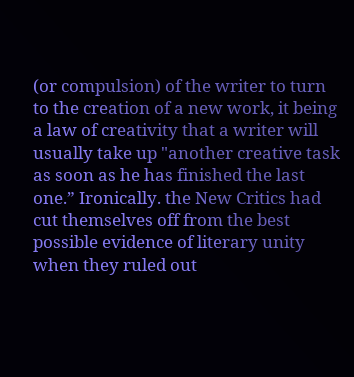(or compulsion) of the writer to turn to the creation of a new work, it being a law of creativity that a writer will usually take up "another creative task as soon as he has finished the last one.” Ironically. the New Critics had cut themselves off from the best possible evidence of literary unity when they ruled out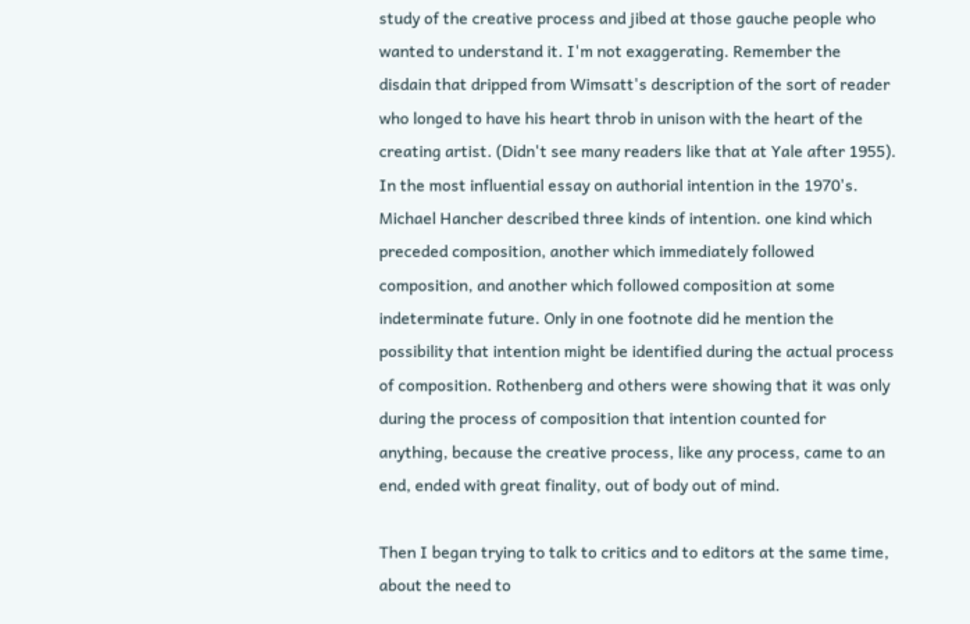study of the creative process and jibed at those gauche people who wanted to understand it. I'm not exaggerating. Remember the disdain that dripped from Wimsatt's description of the sort of reader who longed to have his heart throb in unison with the heart of the creating artist. (Didn't see many readers like that at Yale after 1955). In the most influential essay on authorial intention in the 1970's. Michael Hancher described three kinds of intention. one kind which preceded composition, another which immediately followed composition, and another which followed composition at some indeterminate future. Only in one footnote did he mention the possibility that intention might be identified during the actual process of composition. Rothenberg and others were showing that it was only during the process of composition that intention counted for anything, because the creative process, like any process, came to an end, ended with great finality, out of body out of mind.

Then I began trying to talk to critics and to editors at the same time, about the need to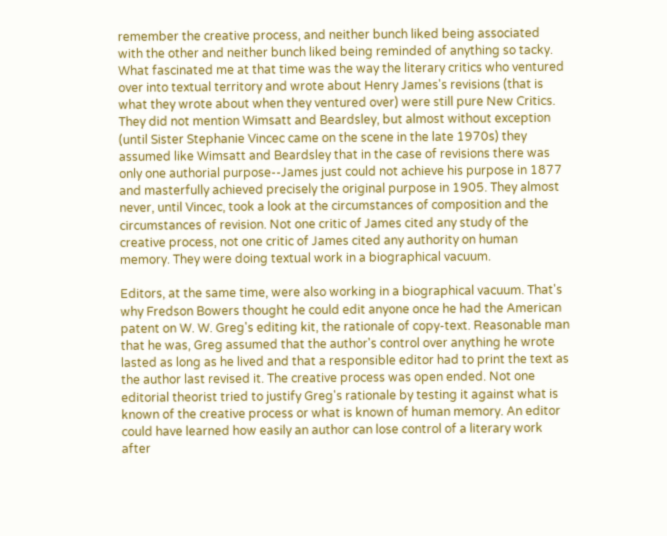remember the creative process, and neither bunch liked being associated with the other and neither bunch liked being reminded of anything so tacky. What fascinated me at that time was the way the literary critics who ventured over into textual territory and wrote about Henry James's revisions (that is what they wrote about when they ventured over) were still pure New Critics. They did not mention Wimsatt and Beardsley, but almost without exception (until Sister Stephanie Vincec came on the scene in the late 1970s) they assumed like Wimsatt and Beardsley that in the case of revisions there was only one authorial purpose--James just could not achieve his purpose in 1877 and masterfully achieved precisely the original purpose in 1905. They almost never, until Vincec, took a look at the circumstances of composition and the circumstances of revision. Not one critic of James cited any study of the creative process, not one critic of James cited any authority on human memory. They were doing textual work in a biographical vacuum.

Editors, at the same time, were also working in a biographical vacuum. That's why Fredson Bowers thought he could edit anyone once he had the American patent on W. W. Greg's editing kit, the rationale of copy-text. Reasonable man that he was, Greg assumed that the author's control over anything he wrote lasted as long as he lived and that a responsible editor had to print the text as the author last revised it. The creative process was open ended. Not one editorial theorist tried to justify Greg's rationale by testing it against what is known of the creative process or what is known of human memory. An editor could have learned how easily an author can lose control of a literary work after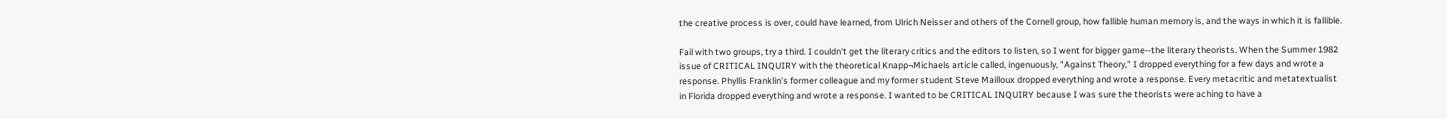the creative process is over, could have learned, from Ulrich Neisser and others of the Cornell group, how fallible human memory is, and the ways in which it is fallible.

Fail with two groups, try a third. I couldn't get the literary critics and the editors to listen, so I went for bigger game--the literary theorists. When the Summer 1982 issue of CRITICAL INQUIRY with the theoretical Knapp¬Michaels article called, ingenuously, "Against Theory," I dropped everything for a few days and wrote a response. Phyllis Franklin's former colleague and my former student Steve Mailloux dropped everything and wrote a response. Every metacritic and metatextualist in Florida dropped everything and wrote a response. I wanted to be CRITICAL INQUIRY because I was sure the theorists were aching to have a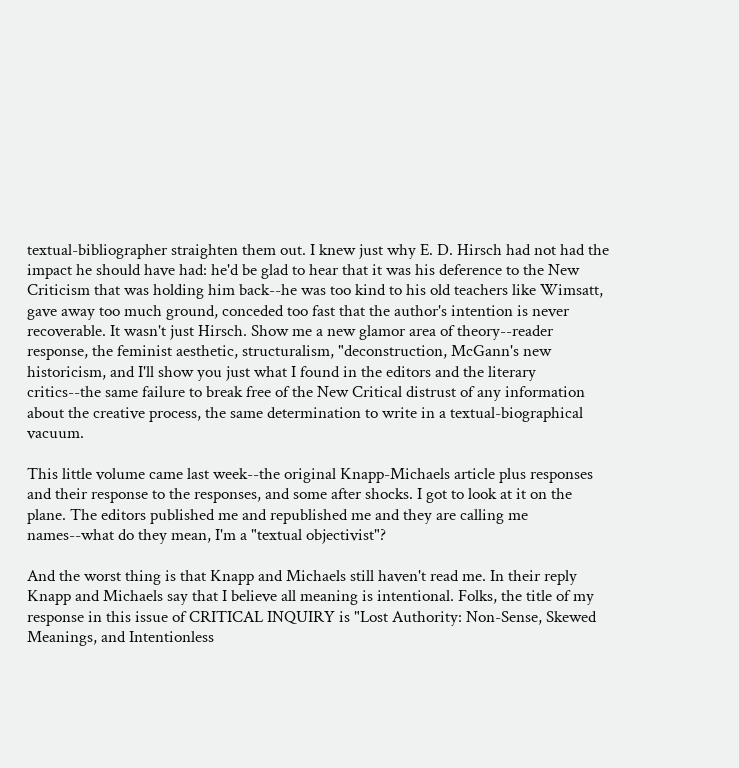textual-bibliographer straighten them out. I knew just why E. D. Hirsch had not had the impact he should have had: he'd be glad to hear that it was his deference to the New Criticism that was holding him back--he was too kind to his old teachers like Wimsatt, gave away too much ground, conceded too fast that the author's intention is never recoverable. It wasn't just Hirsch. Show me a new glamor area of theory--reader response, the feminist aesthetic, structuralism, "deconstruction, McGann's new historicism, and I'll show you just what I found in the editors and the literary critics--the same failure to break free of the New Critical distrust of any information about the creative process, the same determination to write in a textual-biographical vacuum.

This little volume came last week--the original Knapp-Michaels article plus responses and their response to the responses, and some after shocks. I got to look at it on the plane. The editors published me and republished me and they are calling me names--what do they mean, I'm a "textual objectivist"?

And the worst thing is that Knapp and Michaels still haven't read me. In their reply Knapp and Michaels say that I believe all meaning is intentional. Folks, the title of my response in this issue of CRITICAL INQUIRY is "Lost Authority: Non-Sense, Skewed Meanings, and Intentionless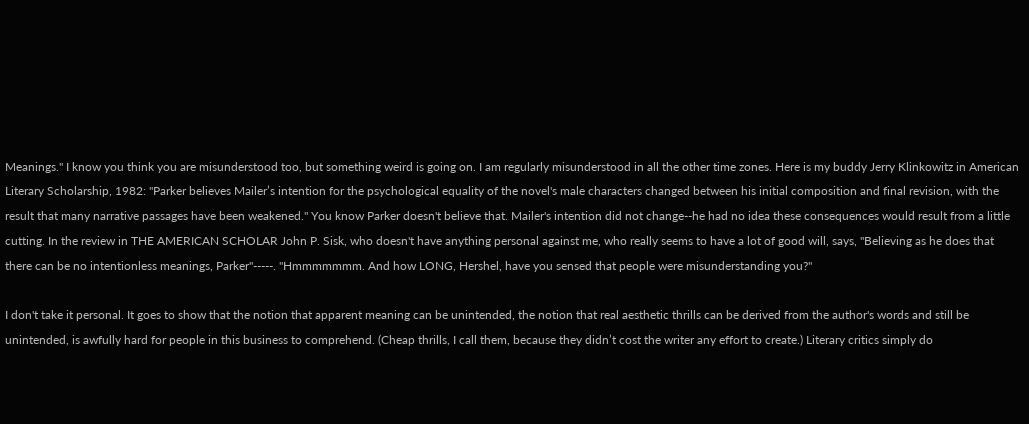Meanings." I know you think you are misunderstood too, but something weird is going on. I am regularly misunderstood in all the other time zones. Here is my buddy Jerry Klinkowitz in American Literary Scholarship, 1982: "Parker believes Mailer’s intention for the psychological equality of the novel's male characters changed between his initial composition and final revision, with the result that many narrative passages have been weakened." You know Parker doesn't believe that. Mailer's intention did not change--he had no idea these consequences would result from a little cutting. In the review in THE AMERICAN SCHOLAR John P. Sisk, who doesn't have anything personal against me, who really seems to have a lot of good will, says, "Believing as he does that there can be no intentionless meanings, Parker"-----. "Hmmmmmmm. And how LONG, Hershel, have you sensed that people were misunderstanding you?"

I don't take it personal. It goes to show that the notion that apparent meaning can be unintended, the notion that real aesthetic thrills can be derived from the author's words and still be unintended, is awfully hard for people in this business to comprehend. (Cheap thrills, I call them, because they didn’t cost the writer any effort to create.) Literary critics simply do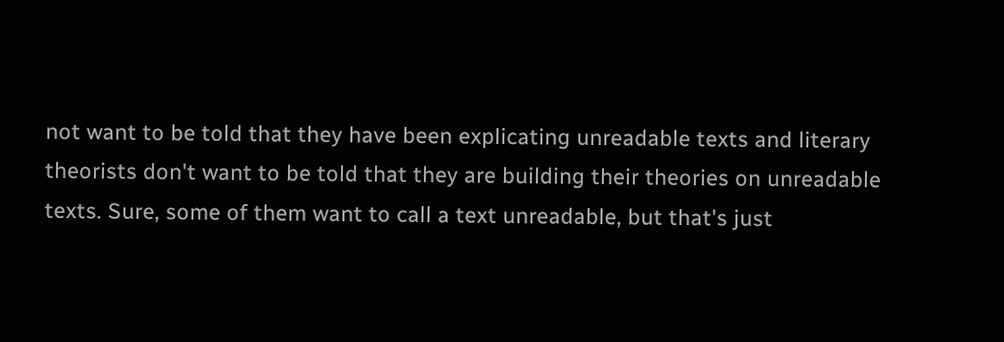not want to be told that they have been explicating unreadable texts and literary theorists don't want to be told that they are building their theories on unreadable texts. Sure, some of them want to call a text unreadable, but that's just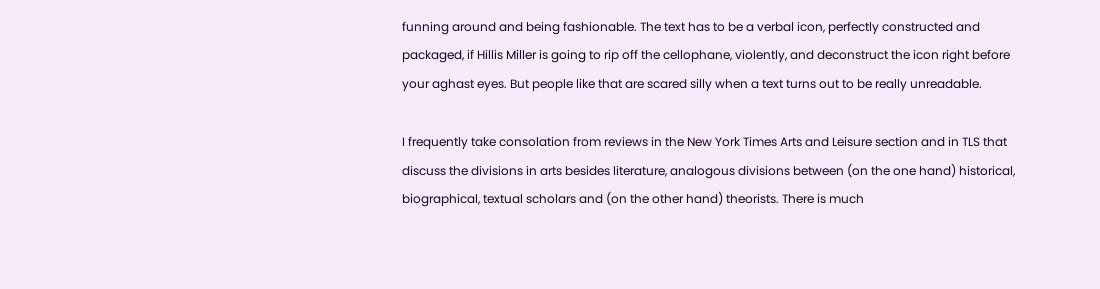funning around and being fashionable. The text has to be a verbal icon, perfectly constructed and packaged, if Hillis Miller is going to rip off the cellophane, violently, and deconstruct the icon right before your aghast eyes. But people like that are scared silly when a text turns out to be really unreadable.

I frequently take consolation from reviews in the New York Times Arts and Leisure section and in TLS that discuss the divisions in arts besides literature, analogous divisions between (on the one hand) historical, biographical, textual scholars and (on the other hand) theorists. There is much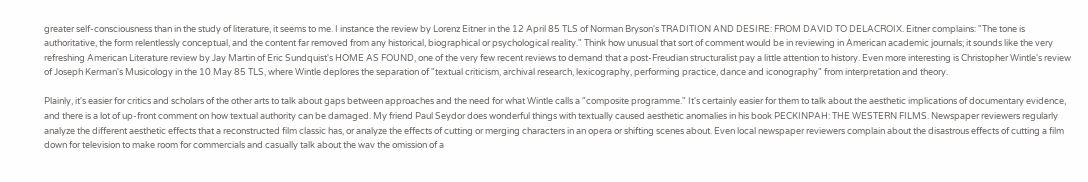greater self-consciousness than in the study of literature, it seems to me. I instance the review by Lorenz Eitner in the 12 April 85 TLS of Norman Bryson's TRADITION AND DESIRE: FROM DAVID TO DELACROIX. Eitner complains: "The tone is authoritative, the form relentlessly conceptual, and the content far removed from any historical, biographical or psychological reality." Think how unusual that sort of comment would be in reviewing in American academic journals; it sounds like the very refreshing American Literature review by Jay Martin of Eric Sundquist's HOME AS FOUND, one of the very few recent reviews to demand that a post-Freudian structuralist pay a little attention to history. Even more interesting is Christopher Wintle's review of Joseph Kerman's Musicology in the 10 May 85 TLS, where Wintle deplores the separation of "textual criticism, archival research, lexicography, performing practice, dance and iconography" from interpretation and theory.

Plainly, it's easier for critics and scholars of the other arts to talk about gaps between approaches and the need for what Wintle calls a "composite programme." It's certainly easier for them to talk about the aesthetic implications of documentary evidence, and there is a lot of up-front comment on how textual authority can be damaged. My friend Paul Seydor does wonderful things with textually caused aesthetic anomalies in his book PECKINPAH: THE WESTERN FILMS. Newspaper reviewers regularly analyze the different aesthetic effects that a reconstructed film classic has, or analyze the effects of cutting or merging characters in an opera or shifting scenes about. Even local newspaper reviewers complain about the disastrous effects of cutting a film down for television to make room for commercials and casually talk about the wav the omission of a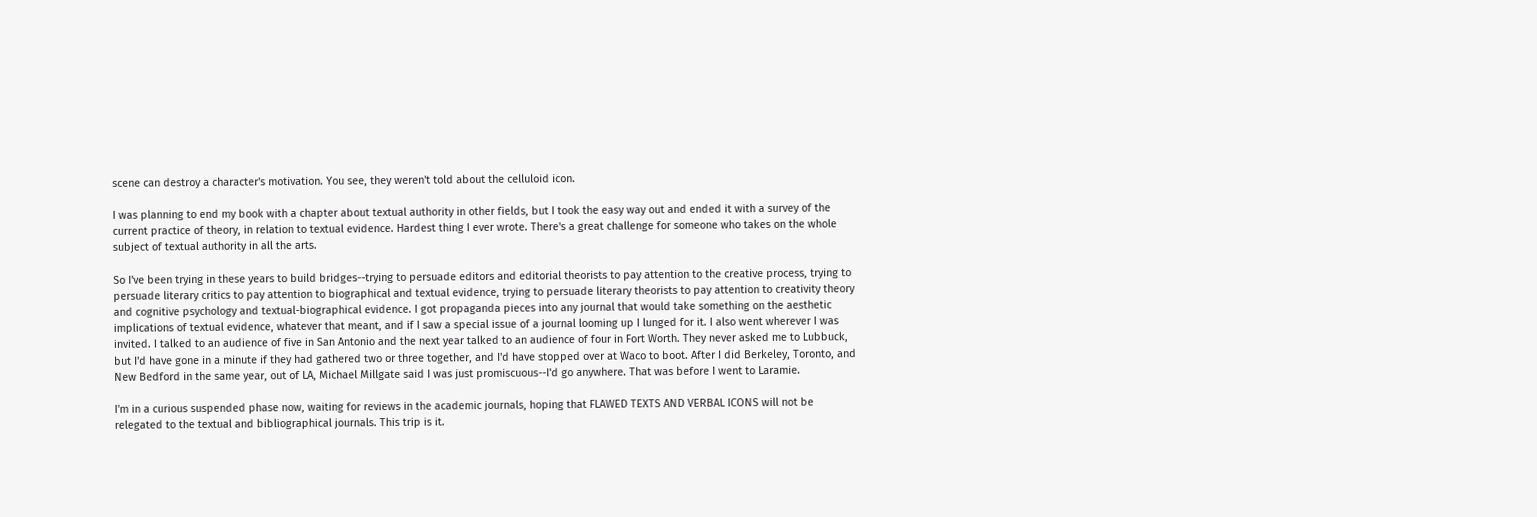scene can destroy a character's motivation. You see, they weren't told about the celluloid icon.

I was planning to end my book with a chapter about textual authority in other fields, but I took the easy way out and ended it with a survey of the current practice of theory, in relation to textual evidence. Hardest thing I ever wrote. There's a great challenge for someone who takes on the whole subject of textual authority in all the arts.

So I've been trying in these years to build bridges--trying to persuade editors and editorial theorists to pay attention to the creative process, trying to persuade literary critics to pay attention to biographical and textual evidence, trying to persuade literary theorists to pay attention to creativity theory and cognitive psychology and textual-biographical evidence. I got propaganda pieces into any journal that would take something on the aesthetic implications of textual evidence, whatever that meant, and if I saw a special issue of a journal looming up I lunged for it. I also went wherever I was invited. I talked to an audience of five in San Antonio and the next year talked to an audience of four in Fort Worth. They never asked me to Lubbuck, but I'd have gone in a minute if they had gathered two or three together, and I'd have stopped over at Waco to boot. After I did Berkeley, Toronto, and New Bedford in the same year, out of LA, Michael Millgate said I was just promiscuous--I'd go anywhere. That was before I went to Laramie.

I'm in a curious suspended phase now, waiting for reviews in the academic journals, hoping that FLAWED TEXTS AND VERBAL ICONS will not be relegated to the textual and bibliographical journals. This trip is it.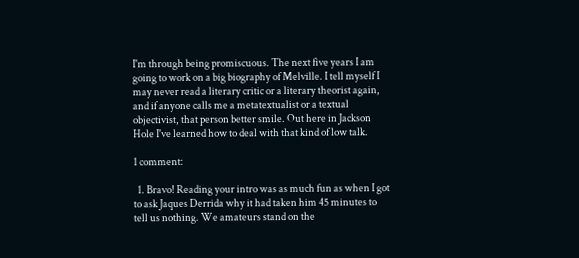I'm through being promiscuous. The next five years I am going to work on a big biography of Melville. I tell myself I may never read a literary critic or a literary theorist again, and if anyone calls me a metatextualist or a textual objectivist, that person better smile. Out here in Jackson Hole I've learned how to deal with that kind of low talk.

1 comment:

  1. Bravo! Reading your intro was as much fun as when I got to ask Jaques Derrida why it had taken him 45 minutes to tell us nothing. We amateurs stand on the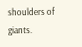shoulders of giants.